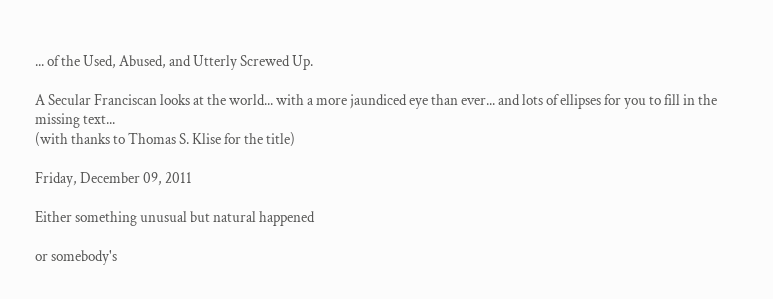... of the Used, Abused, and Utterly Screwed Up.

A Secular Franciscan looks at the world... with a more jaundiced eye than ever... and lots of ellipses for you to fill in the missing text...
(with thanks to Thomas S. Klise for the title)

Friday, December 09, 2011

Either something unusual but natural happened

or somebody's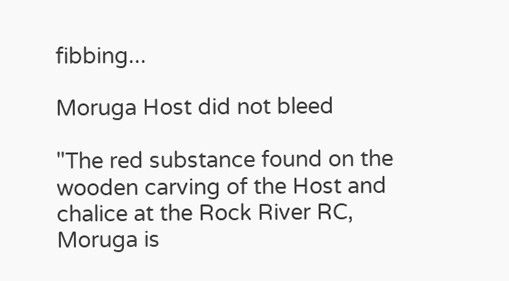fibbing...

Moruga Host did not bleed

"The red substance found on the wooden carving of the Host and chalice at the Rock River RC, Moruga is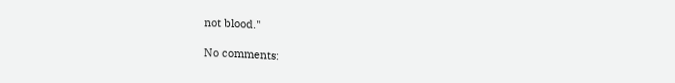not blood."

No comments: